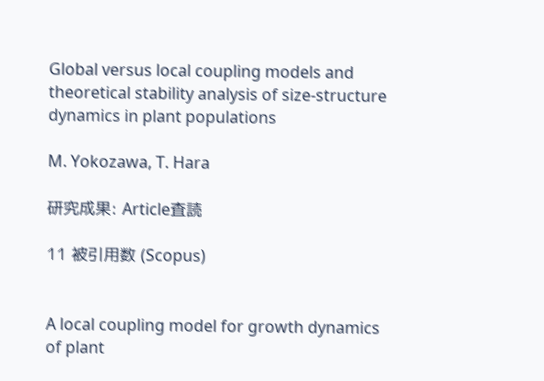Global versus local coupling models and theoretical stability analysis of size-structure dynamics in plant populations

M. Yokozawa, T. Hara

研究成果: Article査読

11 被引用数 (Scopus)


A local coupling model for growth dynamics of plant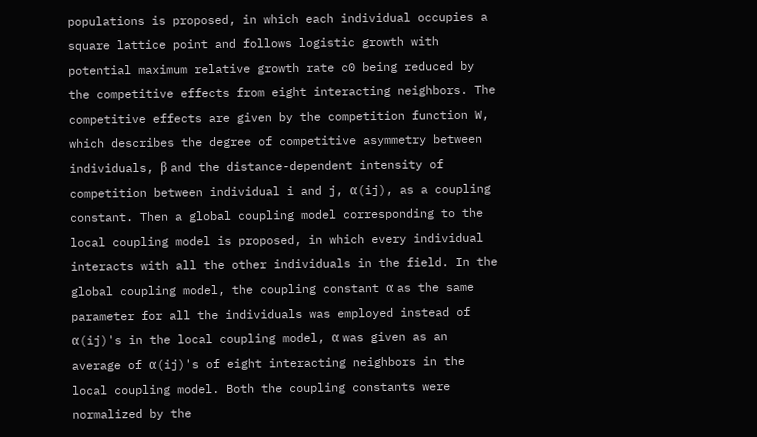populations is proposed, in which each individual occupies a square lattice point and follows logistic growth with potential maximum relative growth rate c0 being reduced by the competitive effects from eight interacting neighbors. The competitive effects are given by the competition function W, which describes the degree of competitive asymmetry between individuals, β and the distance-dependent intensity of competition between individual i and j, α(ij), as a coupling constant. Then a global coupling model corresponding to the local coupling model is proposed, in which every individual interacts with all the other individuals in the field. In the global coupling model, the coupling constant α as the same parameter for all the individuals was employed instead of α(ij)'s in the local coupling model, α was given as an average of α(ij)'s of eight interacting neighbors in the local coupling model. Both the coupling constants were normalized by the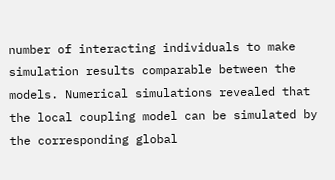number of interacting individuals to make simulation results comparable between the models. Numerical simulations revealed that the local coupling model can be simulated by the corresponding global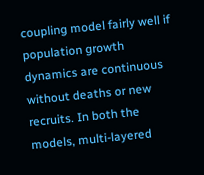coupling model fairly well if population growth dynamics are continuous without deaths or new recruits. In both the models, multi-layered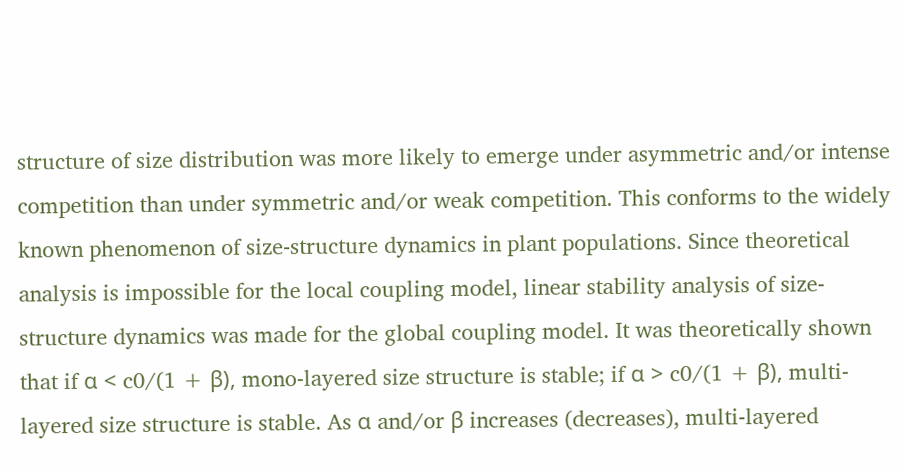structure of size distribution was more likely to emerge under asymmetric and/or intense competition than under symmetric and/or weak competition. This conforms to the widely known phenomenon of size-structure dynamics in plant populations. Since theoretical analysis is impossible for the local coupling model, linear stability analysis of size-structure dynamics was made for the global coupling model. It was theoretically shown that if α < c0/(1 + β), mono-layered size structure is stable; if α > c0/(1 + β), multi-layered size structure is stable. As α and/or β increases (decreases), multi-layered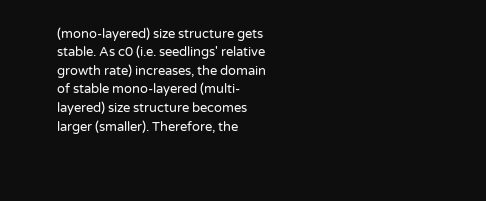(mono-layered) size structure gets stable. As c0 (i.e. seedlings' relative growth rate) increases, the domain of stable mono-layered (multi-layered) size structure becomes larger (smaller). Therefore, the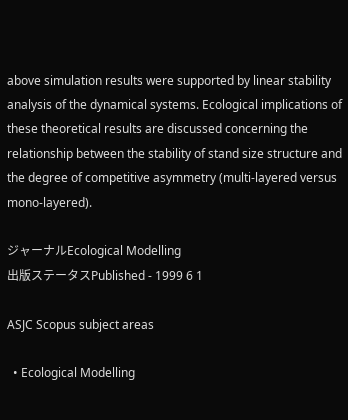above simulation results were supported by linear stability analysis of the dynamical systems. Ecological implications of these theoretical results are discussed concerning the relationship between the stability of stand size structure and the degree of competitive asymmetry (multi-layered versus mono-layered).

ジャーナルEcological Modelling
出版ステータスPublished - 1999 6 1

ASJC Scopus subject areas

  • Ecological Modelling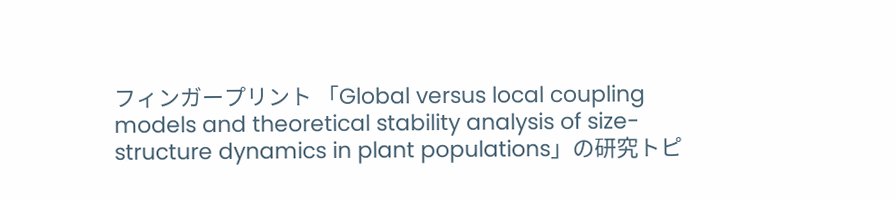フィンガープリント 「Global versus local coupling models and theoretical stability analysis of size-structure dynamics in plant populations」の研究トピ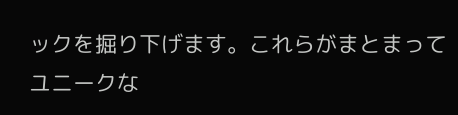ックを掘り下げます。これらがまとまってユニークな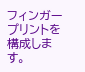フィンガープリントを構成します。